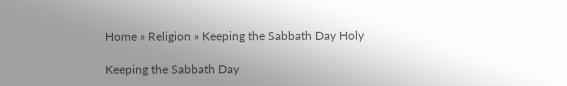Home » Religion » Keeping the Sabbath Day Holy

Keeping the Sabbath Day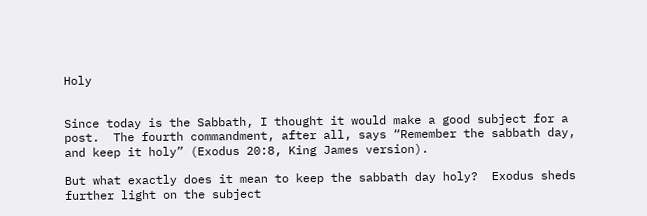Holy


Since today is the Sabbath, I thought it would make a good subject for a post.  The fourth commandment, after all, says “Remember the sabbath day, and keep it holy” (Exodus 20:8, King James version).

But what exactly does it mean to keep the sabbath day holy?  Exodus sheds further light on the subject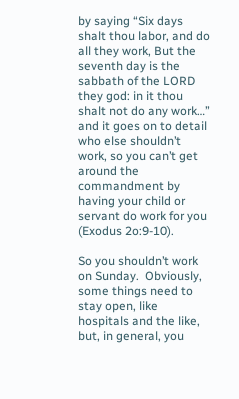by saying “Six days shalt thou labor, and do all they work, But the seventh day is the sabbath of the LORD they god: in it thou shalt not do any work…” and it goes on to detail who else shouldn’t work, so you can’t get around the commandment by having your child or servant do work for you (Exodus 2o:9-10).

So you shouldn’t work on Sunday.  Obviously, some things need to stay open, like hospitals and the like, but, in general, you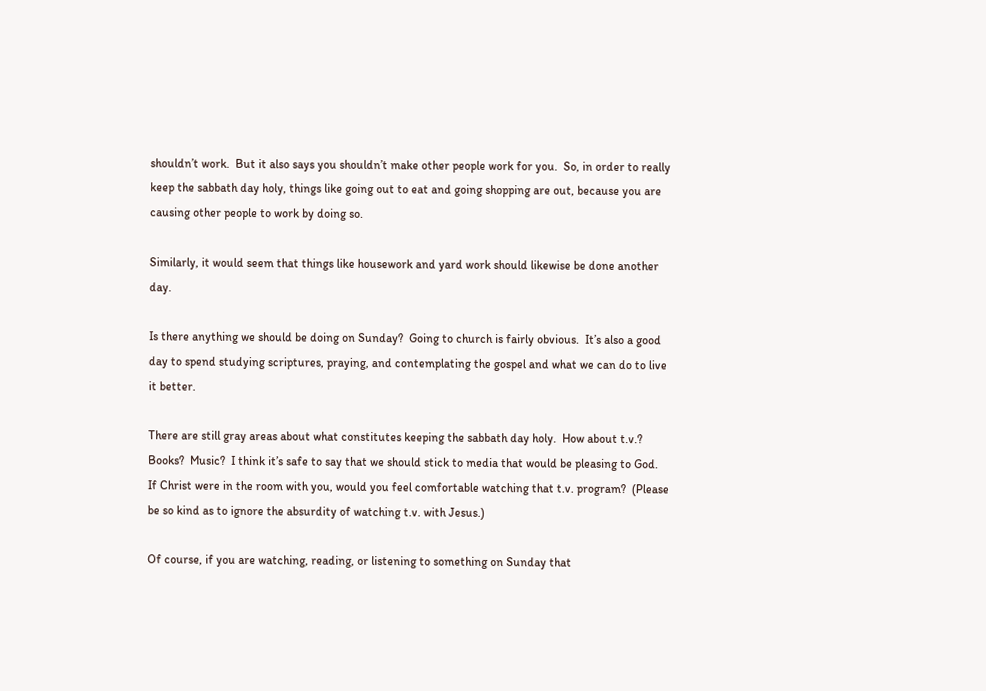shouldn’t work.  But it also says you shouldn’t make other people work for you.  So, in order to really keep the sabbath day holy, things like going out to eat and going shopping are out, because you are causing other people to work by doing so.

Similarly, it would seem that things like housework and yard work should likewise be done another day.

Is there anything we should be doing on Sunday?  Going to church is fairly obvious.  It’s also a good day to spend studying scriptures, praying, and contemplating the gospel and what we can do to live it better.

There are still gray areas about what constitutes keeping the sabbath day holy.  How about t.v.?  Books?  Music?  I think it’s safe to say that we should stick to media that would be pleasing to God.  If Christ were in the room with you, would you feel comfortable watching that t.v. program?  (Please be so kind as to ignore the absurdity of watching t.v. with Jesus.)

Of course, if you are watching, reading, or listening to something on Sunday that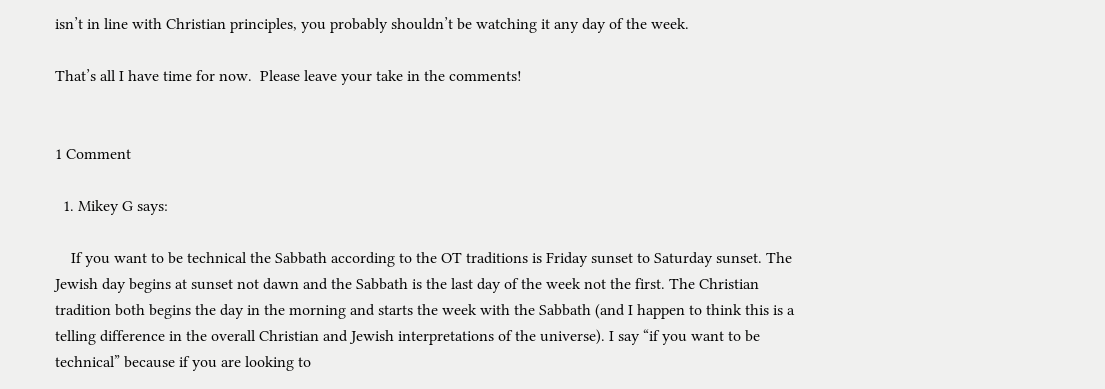isn’t in line with Christian principles, you probably shouldn’t be watching it any day of the week.

That’s all I have time for now.  Please leave your take in the comments!


1 Comment

  1. Mikey G says:

    If you want to be technical the Sabbath according to the OT traditions is Friday sunset to Saturday sunset. The Jewish day begins at sunset not dawn and the Sabbath is the last day of the week not the first. The Christian tradition both begins the day in the morning and starts the week with the Sabbath (and I happen to think this is a telling difference in the overall Christian and Jewish interpretations of the universe). I say “if you want to be technical” because if you are looking to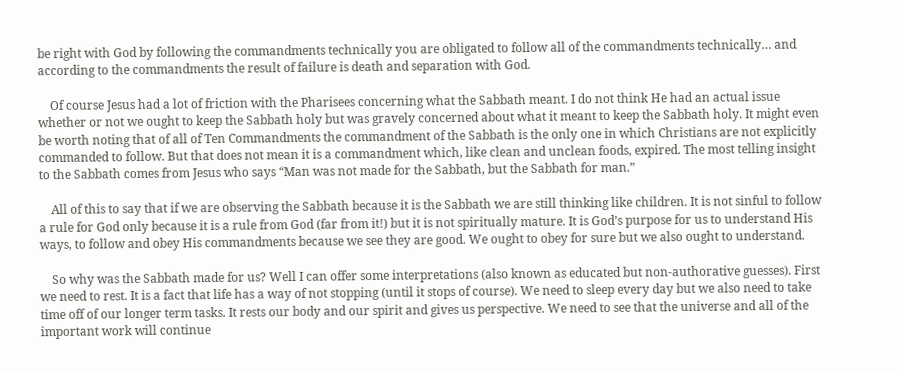be right with God by following the commandments technically you are obligated to follow all of the commandments technically… and according to the commandments the result of failure is death and separation with God.

    Of course Jesus had a lot of friction with the Pharisees concerning what the Sabbath meant. I do not think He had an actual issue whether or not we ought to keep the Sabbath holy but was gravely concerned about what it meant to keep the Sabbath holy. It might even be worth noting that of all of Ten Commandments the commandment of the Sabbath is the only one in which Christians are not explicitly commanded to follow. But that does not mean it is a commandment which, like clean and unclean foods, expired. The most telling insight to the Sabbath comes from Jesus who says “Man was not made for the Sabbath, but the Sabbath for man.”

    All of this to say that if we are observing the Sabbath because it is the Sabbath we are still thinking like children. It is not sinful to follow a rule for God only because it is a rule from God (far from it!) but it is not spiritually mature. It is God’s purpose for us to understand His ways, to follow and obey His commandments because we see they are good. We ought to obey for sure but we also ought to understand.

    So why was the Sabbath made for us? Well I can offer some interpretations (also known as educated but non-authorative guesses). First we need to rest. It is a fact that life has a way of not stopping (until it stops of course). We need to sleep every day but we also need to take time off of our longer term tasks. It rests our body and our spirit and gives us perspective. We need to see that the universe and all of the important work will continue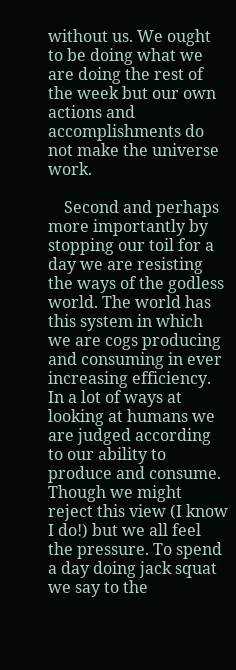without us. We ought to be doing what we are doing the rest of the week but our own actions and accomplishments do not make the universe work.

    Second and perhaps more importantly by stopping our toil for a day we are resisting the ways of the godless world. The world has this system in which we are cogs producing and consuming in ever increasing efficiency. In a lot of ways at looking at humans we are judged according to our ability to produce and consume. Though we might reject this view (I know I do!) but we all feel the pressure. To spend a day doing jack squat we say to the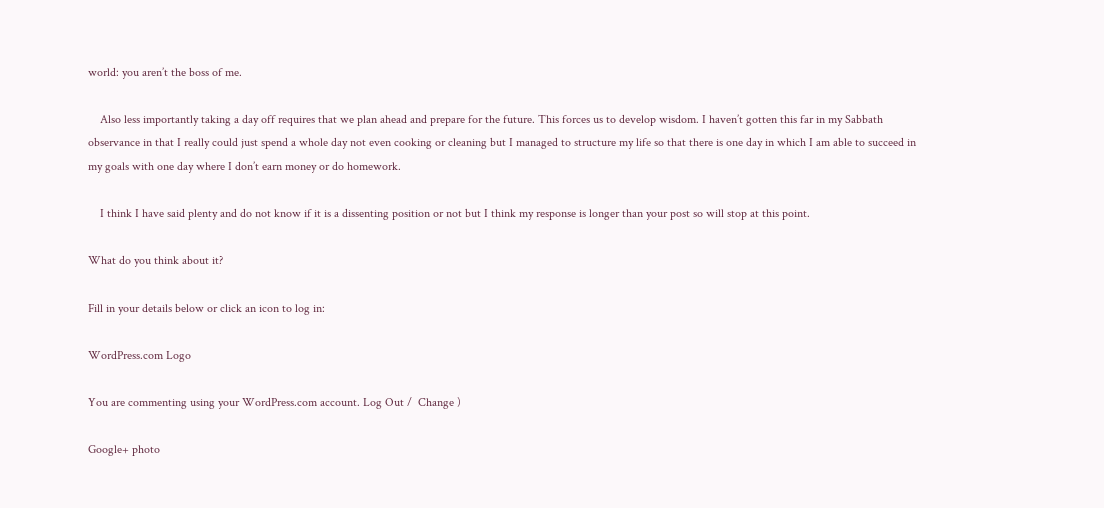world: you aren’t the boss of me.

    Also less importantly taking a day off requires that we plan ahead and prepare for the future. This forces us to develop wisdom. I haven’t gotten this far in my Sabbath observance in that I really could just spend a whole day not even cooking or cleaning but I managed to structure my life so that there is one day in which I am able to succeed in my goals with one day where I don’t earn money or do homework.

    I think I have said plenty and do not know if it is a dissenting position or not but I think my response is longer than your post so will stop at this point.

What do you think about it?

Fill in your details below or click an icon to log in:

WordPress.com Logo

You are commenting using your WordPress.com account. Log Out /  Change )

Google+ photo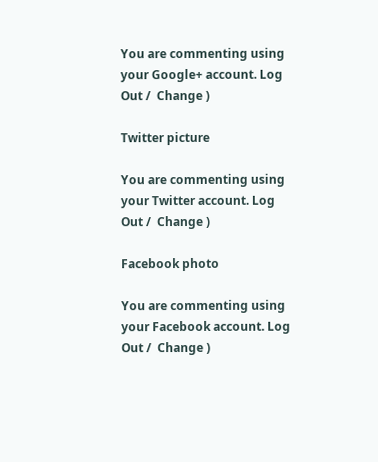You are commenting using your Google+ account. Log Out /  Change )

Twitter picture

You are commenting using your Twitter account. Log Out /  Change )

Facebook photo

You are commenting using your Facebook account. Log Out /  Change )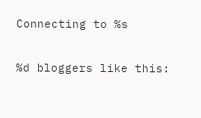Connecting to %s

%d bloggers like this: